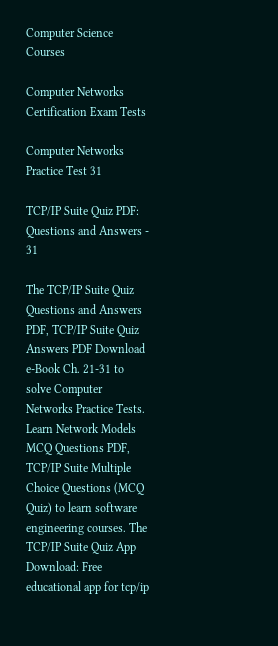Computer Science Courses

Computer Networks Certification Exam Tests

Computer Networks Practice Test 31

TCP/IP Suite Quiz PDF: Questions and Answers - 31

The TCP/IP Suite Quiz Questions and Answers PDF, TCP/IP Suite Quiz Answers PDF Download e-Book Ch. 21-31 to solve Computer Networks Practice Tests. Learn Network Models MCQ Questions PDF, TCP/IP Suite Multiple Choice Questions (MCQ Quiz) to learn software engineering courses. The TCP/IP Suite Quiz App Download: Free educational app for tcp/ip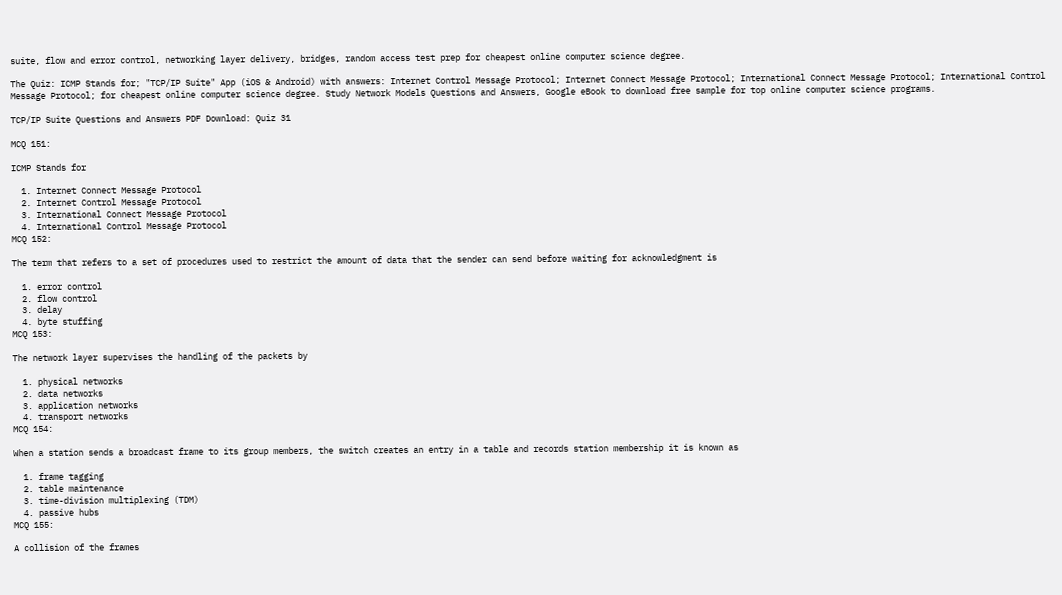suite, flow and error control, networking layer delivery, bridges, random access test prep for cheapest online computer science degree.

The Quiz: ICMP Stands for; "TCP/IP Suite" App (iOS & Android) with answers: Internet Control Message Protocol; Internet Connect Message Protocol; International Connect Message Protocol; International Control Message Protocol; for cheapest online computer science degree. Study Network Models Questions and Answers, Google eBook to download free sample for top online computer science programs.

TCP/IP Suite Questions and Answers PDF Download: Quiz 31

MCQ 151:

ICMP Stands for

  1. Internet Connect Message Protocol
  2. Internet Control Message Protocol
  3. International Connect Message Protocol
  4. International Control Message Protocol
MCQ 152:

The term that refers to a set of procedures used to restrict the amount of data that the sender can send before waiting for acknowledgment is

  1. error control
  2. flow control
  3. delay
  4. byte stuffing
MCQ 153:

The network layer supervises the handling of the packets by

  1. physical networks
  2. data networks
  3. application networks
  4. transport networks
MCQ 154:

When a station sends a broadcast frame to its group members, the switch creates an entry in a table and records station membership it is known as

  1. frame tagging
  2. table maintenance
  3. time-division multiplexing (TDM)
  4. passive hubs
MCQ 155:

A collision of the frames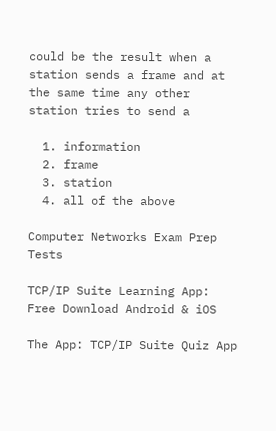could be the result when a station sends a frame and at the same time any other station tries to send a

  1. information
  2. frame
  3. station
  4. all of the above

Computer Networks Exam Prep Tests

TCP/IP Suite Learning App: Free Download Android & iOS

The App: TCP/IP Suite Quiz App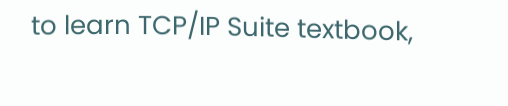to learn TCP/IP Suite textbook,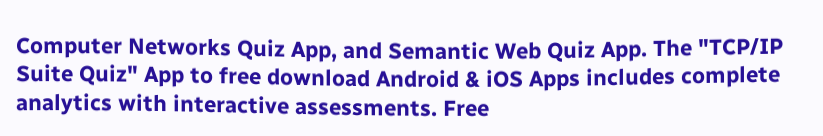Computer Networks Quiz App, and Semantic Web Quiz App. The "TCP/IP Suite Quiz" App to free download Android & iOS Apps includes complete analytics with interactive assessments. Free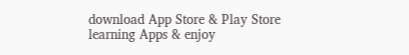download App Store & Play Store learning Apps & enjoy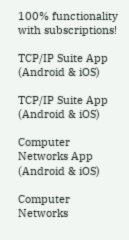100% functionality with subscriptions!

TCP/IP Suite App (Android & iOS)

TCP/IP Suite App (Android & iOS)

Computer Networks App (Android & iOS)

Computer Networks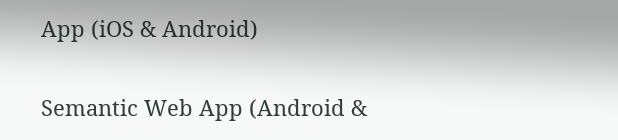App (iOS & Android)

Semantic Web App (Android &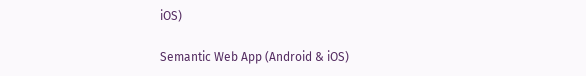iOS)

Semantic Web App (Android & iOS)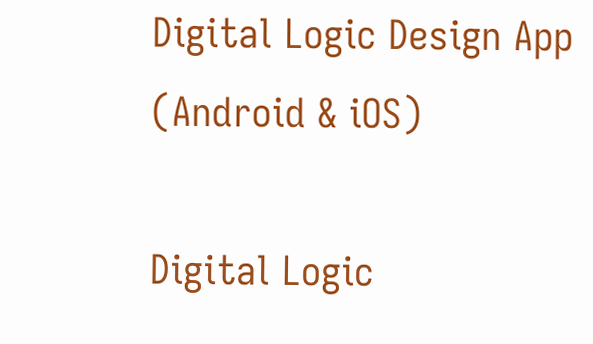Digital Logic Design App (Android & iOS)

Digital Logic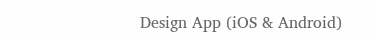Design App (iOS & Android)